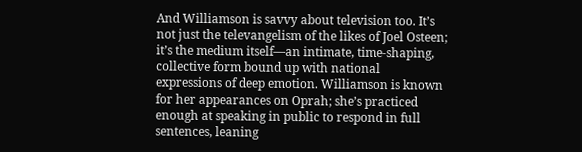And Williamson is savvy about television too. It’s not just the televangelism of the likes of Joel Osteen; it’s the medium itself—an intimate, time-shaping, collective form bound up with national expressions of deep emotion. Williamson is known for her appearances on Oprah; she’s practiced enough at speaking in public to respond in full sentences, leaning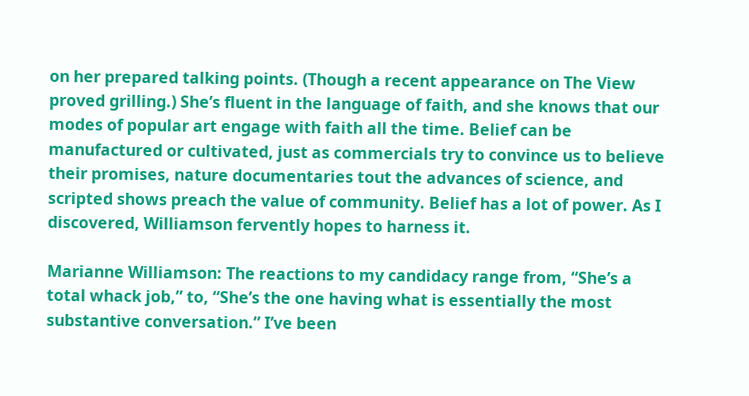on her prepared talking points. (Though a recent appearance on The View proved grilling.) She’s fluent in the language of faith, and she knows that our modes of popular art engage with faith all the time. Belief can be manufactured or cultivated, just as commercials try to convince us to believe their promises, nature documentaries tout the advances of science, and scripted shows preach the value of community. Belief has a lot of power. As I discovered, Williamson fervently hopes to harness it.

Marianne Williamson: The reactions to my candidacy range from, “She’s a total whack job,” to, “She’s the one having what is essentially the most substantive conversation.” I’ve been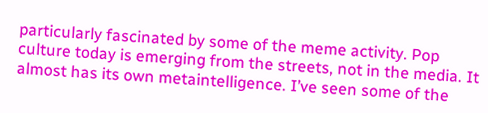particularly fascinated by some of the meme activity. Pop culture today is emerging from the streets, not in the media. It almost has its own metaintelligence. I’ve seen some of the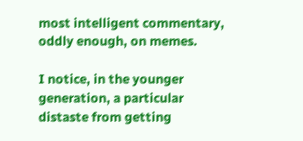most intelligent commentary, oddly enough, on memes.

I notice, in the younger generation, a particular distaste from getting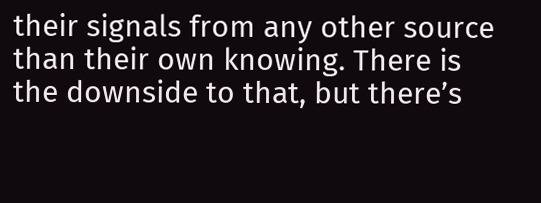their signals from any other source than their own knowing. There is the downside to that, but there’s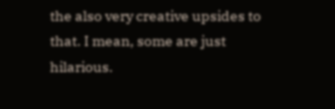the also very creative upsides to that. I mean, some are just hilarious.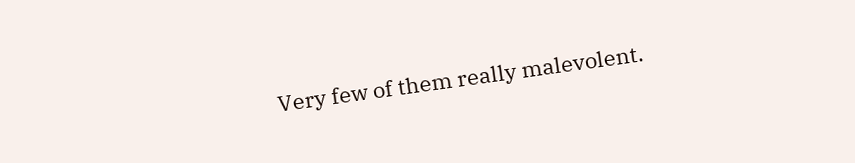Very few of them really malevolent.